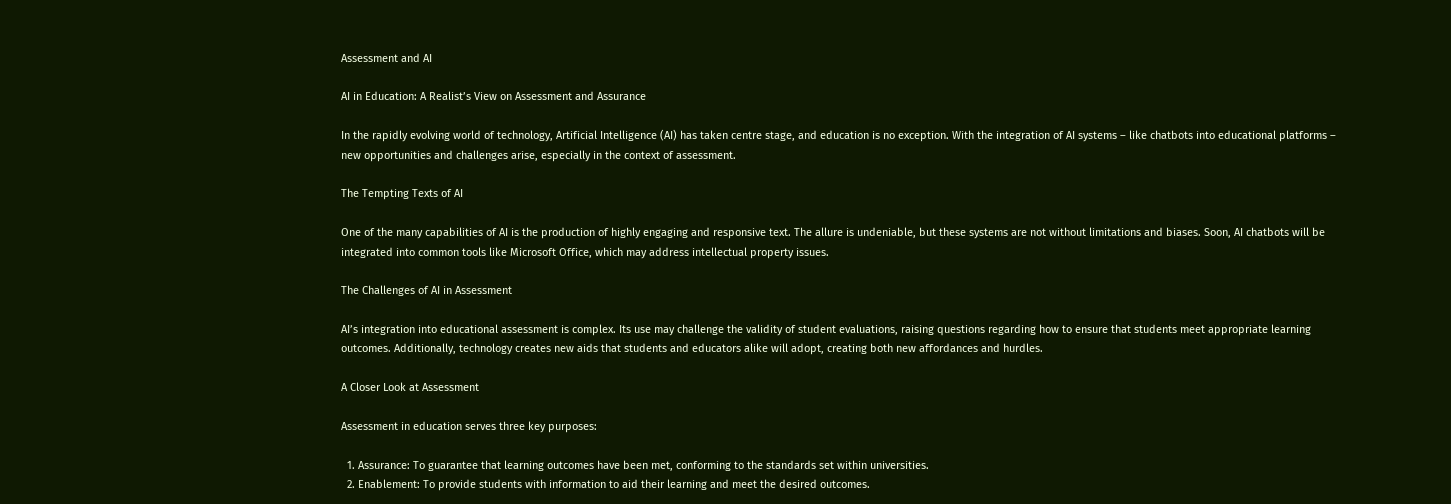Assessment and AI

AI in Education: A Realist’s View on Assessment and Assurance

In the rapidly evolving world of technology, Artificial Intelligence (AI) has taken centre stage, and education is no exception. With the integration of AI systems – like chatbots into educational platforms – new opportunities and challenges arise, especially in the context of assessment.

The Tempting Texts of AI

One of the many capabilities of AI is the production of highly engaging and responsive text. The allure is undeniable, but these systems are not without limitations and biases. Soon, AI chatbots will be integrated into common tools like Microsoft Office, which may address intellectual property issues.

The Challenges of AI in Assessment

AI’s integration into educational assessment is complex. Its use may challenge the validity of student evaluations, raising questions regarding how to ensure that students meet appropriate learning outcomes. Additionally, technology creates new aids that students and educators alike will adopt, creating both new affordances and hurdles.

A Closer Look at Assessment

Assessment in education serves three key purposes:

  1. Assurance: To guarantee that learning outcomes have been met, conforming to the standards set within universities.
  2. Enablement: To provide students with information to aid their learning and meet the desired outcomes.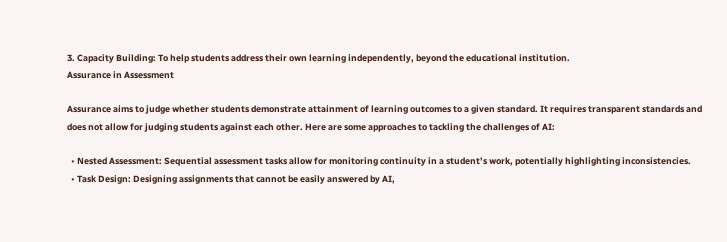3. Capacity Building: To help students address their own learning independently, beyond the educational institution.
Assurance in Assessment

Assurance aims to judge whether students demonstrate attainment of learning outcomes to a given standard. It requires transparent standards and does not allow for judging students against each other. Here are some approaches to tackling the challenges of AI:

  • Nested Assessment: Sequential assessment tasks allow for monitoring continuity in a student’s work, potentially highlighting inconsistencies.
  • Task Design: Designing assignments that cannot be easily answered by AI,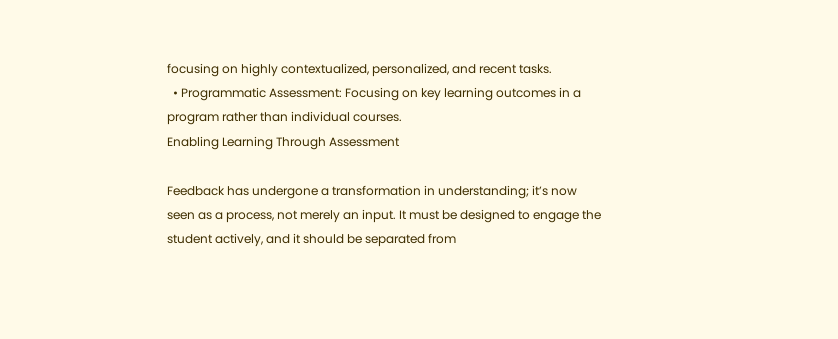focusing on highly contextualized, personalized, and recent tasks.
  • Programmatic Assessment: Focusing on key learning outcomes in a program rather than individual courses.
Enabling Learning Through Assessment

Feedback has undergone a transformation in understanding; it’s now seen as a process, not merely an input. It must be designed to engage the student actively, and it should be separated from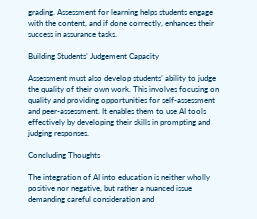grading. Assessment for learning helps students engage with the content, and if done correctly, enhances their success in assurance tasks.

Building Students’ Judgement Capacity

Assessment must also develop students’ ability to judge the quality of their own work. This involves focusing on quality and providing opportunities for self-assessment and peer-assessment. It enables them to use AI tools effectively by developing their skills in prompting and judging responses.

Concluding Thoughts

The integration of AI into education is neither wholly positive nor negative, but rather a nuanced issue demanding careful consideration and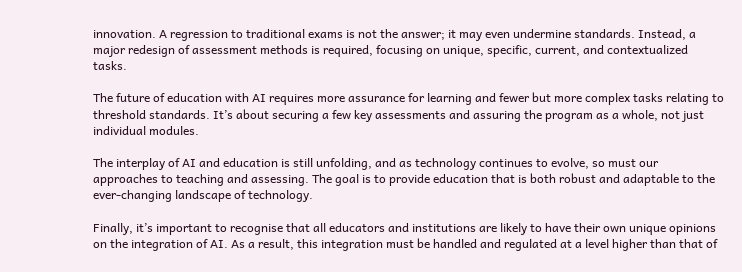innovation. A regression to traditional exams is not the answer; it may even undermine standards. Instead, a major redesign of assessment methods is required, focusing on unique, specific, current, and contextualized tasks.

The future of education with AI requires more assurance for learning and fewer but more complex tasks relating to threshold standards. It’s about securing a few key assessments and assuring the program as a whole, not just individual modules.

The interplay of AI and education is still unfolding, and as technology continues to evolve, so must our approaches to teaching and assessing. The goal is to provide education that is both robust and adaptable to the ever-changing landscape of technology.

Finally, it’s important to recognise that all educators and institutions are likely to have their own unique opinions on the integration of AI. As a result, this integration must be handled and regulated at a level higher than that of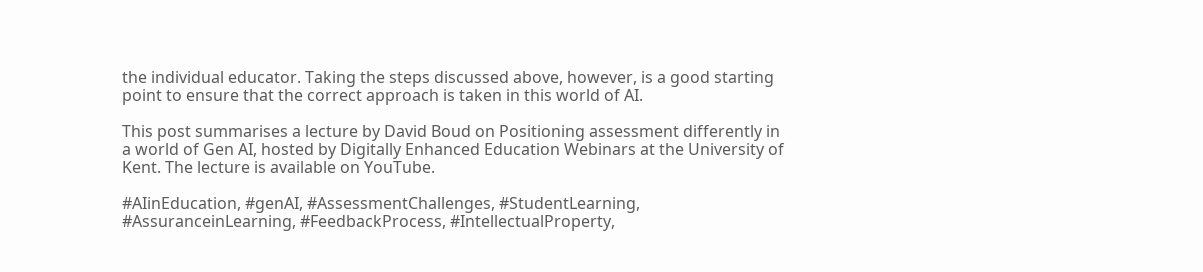the individual educator. Taking the steps discussed above, however, is a good starting point to ensure that the correct approach is taken in this world of AI.

This post summarises a lecture by David Boud on Positioning assessment differently in a world of Gen AI, hosted by Digitally Enhanced Education Webinars at the University of Kent. The lecture is available on YouTube.

#AIinEducation, #genAI, #AssessmentChallenges, #StudentLearning, #AssuranceinLearning, #FeedbackProcess, #IntellectualProperty,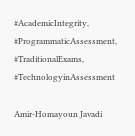#AcademicIntegrity, #ProgrammaticAssessment, #TraditionalExams, #TechnologyinAssessment

Amir-Homayoun Javadi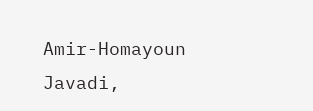Amir-Homayoun Javadi,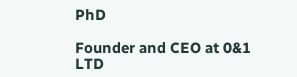PhD

Founder and CEO at 0&1 LTD